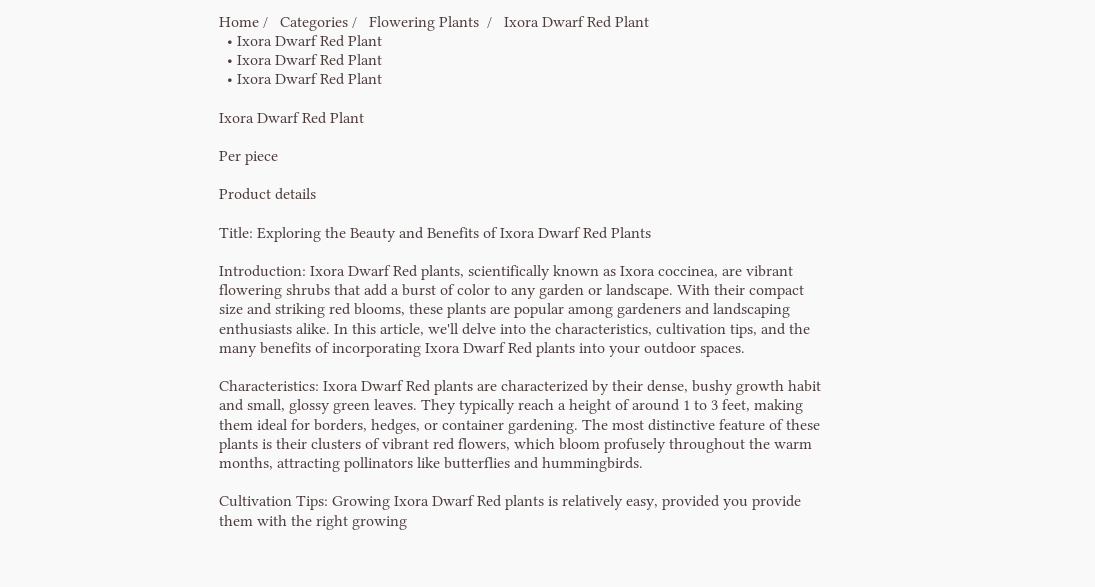Home /   Categories /   Flowering Plants  /   Ixora Dwarf Red Plant
  • Ixora Dwarf Red Plant
  • Ixora Dwarf Red Plant
  • Ixora Dwarf Red Plant

Ixora Dwarf Red Plant

Per piece

Product details

Title: Exploring the Beauty and Benefits of Ixora Dwarf Red Plants

Introduction: Ixora Dwarf Red plants, scientifically known as Ixora coccinea, are vibrant flowering shrubs that add a burst of color to any garden or landscape. With their compact size and striking red blooms, these plants are popular among gardeners and landscaping enthusiasts alike. In this article, we'll delve into the characteristics, cultivation tips, and the many benefits of incorporating Ixora Dwarf Red plants into your outdoor spaces.

Characteristics: Ixora Dwarf Red plants are characterized by their dense, bushy growth habit and small, glossy green leaves. They typically reach a height of around 1 to 3 feet, making them ideal for borders, hedges, or container gardening. The most distinctive feature of these plants is their clusters of vibrant red flowers, which bloom profusely throughout the warm months, attracting pollinators like butterflies and hummingbirds.

Cultivation Tips: Growing Ixora Dwarf Red plants is relatively easy, provided you provide them with the right growing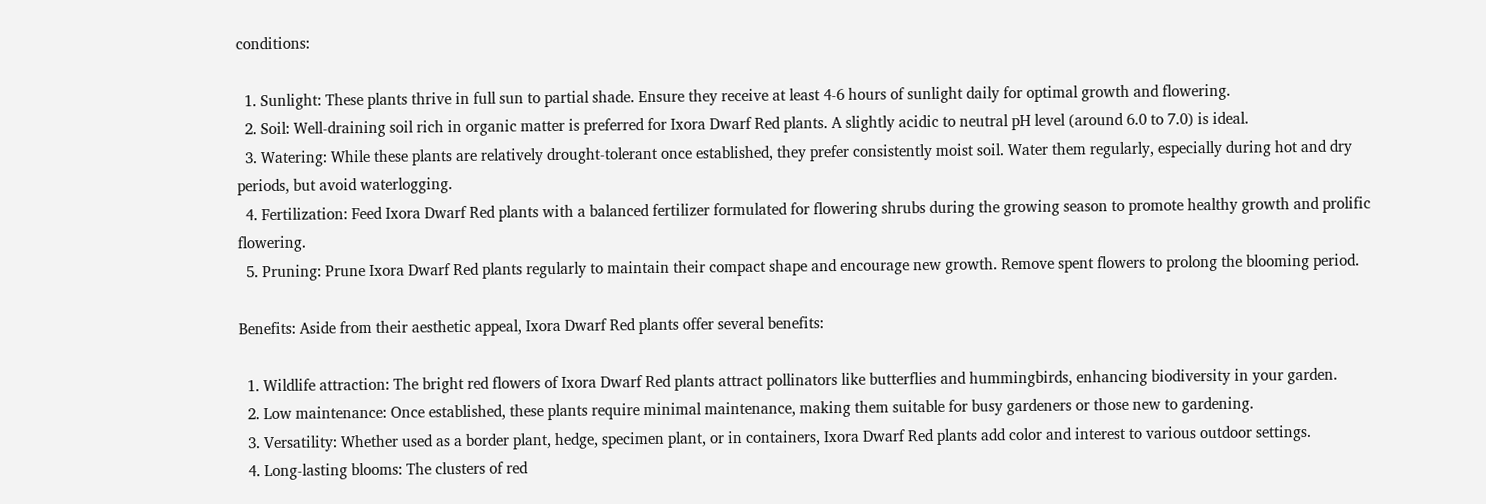conditions:

  1. Sunlight: These plants thrive in full sun to partial shade. Ensure they receive at least 4-6 hours of sunlight daily for optimal growth and flowering.
  2. Soil: Well-draining soil rich in organic matter is preferred for Ixora Dwarf Red plants. A slightly acidic to neutral pH level (around 6.0 to 7.0) is ideal.
  3. Watering: While these plants are relatively drought-tolerant once established, they prefer consistently moist soil. Water them regularly, especially during hot and dry periods, but avoid waterlogging.
  4. Fertilization: Feed Ixora Dwarf Red plants with a balanced fertilizer formulated for flowering shrubs during the growing season to promote healthy growth and prolific flowering.
  5. Pruning: Prune Ixora Dwarf Red plants regularly to maintain their compact shape and encourage new growth. Remove spent flowers to prolong the blooming period.

Benefits: Aside from their aesthetic appeal, Ixora Dwarf Red plants offer several benefits:

  1. Wildlife attraction: The bright red flowers of Ixora Dwarf Red plants attract pollinators like butterflies and hummingbirds, enhancing biodiversity in your garden.
  2. Low maintenance: Once established, these plants require minimal maintenance, making them suitable for busy gardeners or those new to gardening.
  3. Versatility: Whether used as a border plant, hedge, specimen plant, or in containers, Ixora Dwarf Red plants add color and interest to various outdoor settings.
  4. Long-lasting blooms: The clusters of red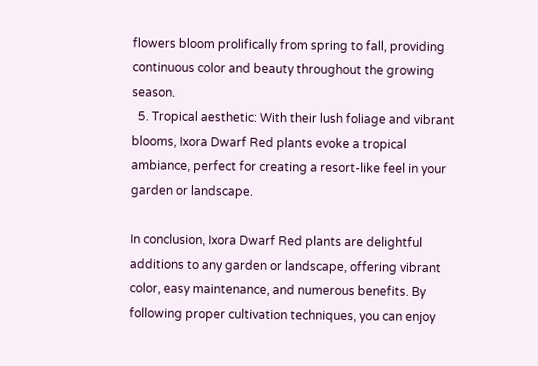flowers bloom prolifically from spring to fall, providing continuous color and beauty throughout the growing season.
  5. Tropical aesthetic: With their lush foliage and vibrant blooms, Ixora Dwarf Red plants evoke a tropical ambiance, perfect for creating a resort-like feel in your garden or landscape.

In conclusion, Ixora Dwarf Red plants are delightful additions to any garden or landscape, offering vibrant color, easy maintenance, and numerous benefits. By following proper cultivation techniques, you can enjoy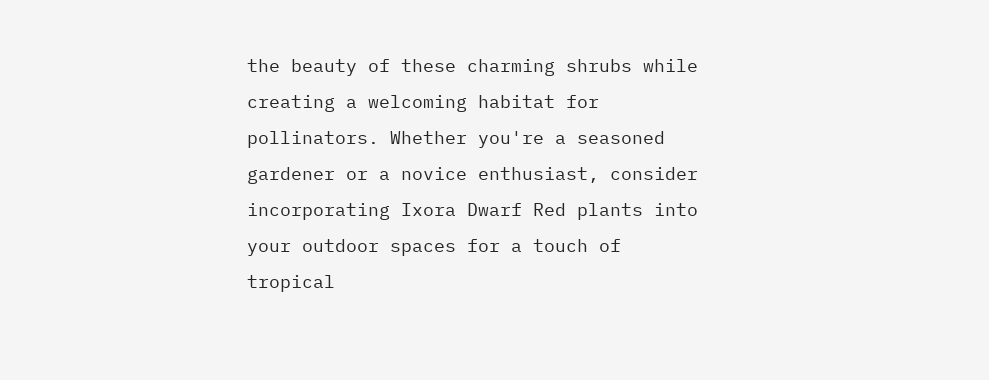the beauty of these charming shrubs while creating a welcoming habitat for pollinators. Whether you're a seasoned gardener or a novice enthusiast, consider incorporating Ixora Dwarf Red plants into your outdoor spaces for a touch of tropical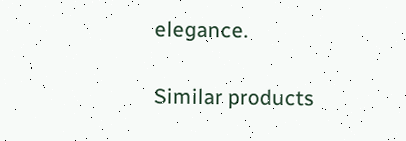elegance.

Similar products